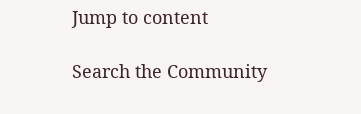Jump to content

Search the Community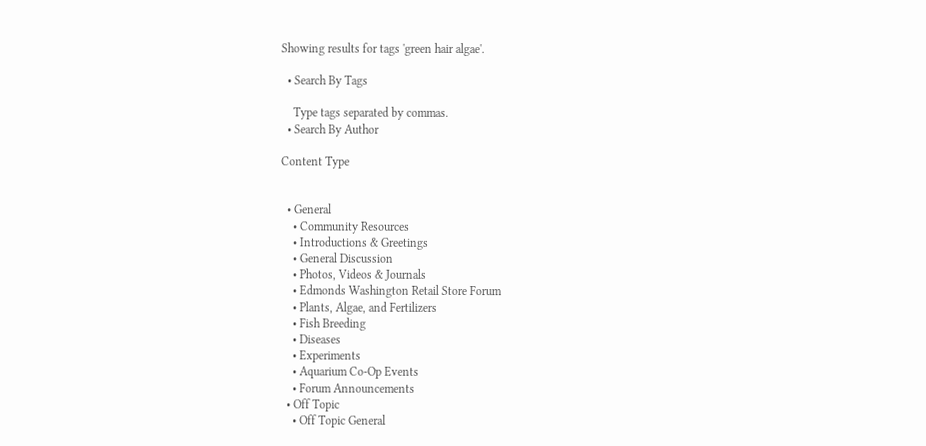Showing results for tags 'green hair algae'.

  • Search By Tags

    Type tags separated by commas.
  • Search By Author

Content Type


  • General
    • Community Resources
    • Introductions & Greetings
    • General Discussion
    • Photos, Videos & Journals
    • Edmonds Washington Retail Store Forum
    • Plants, Algae, and Fertilizers
    • Fish Breeding
    • Diseases
    • Experiments
    • Aquarium Co-Op Events
    • Forum Announcements
  • Off Topic
    • Off Topic General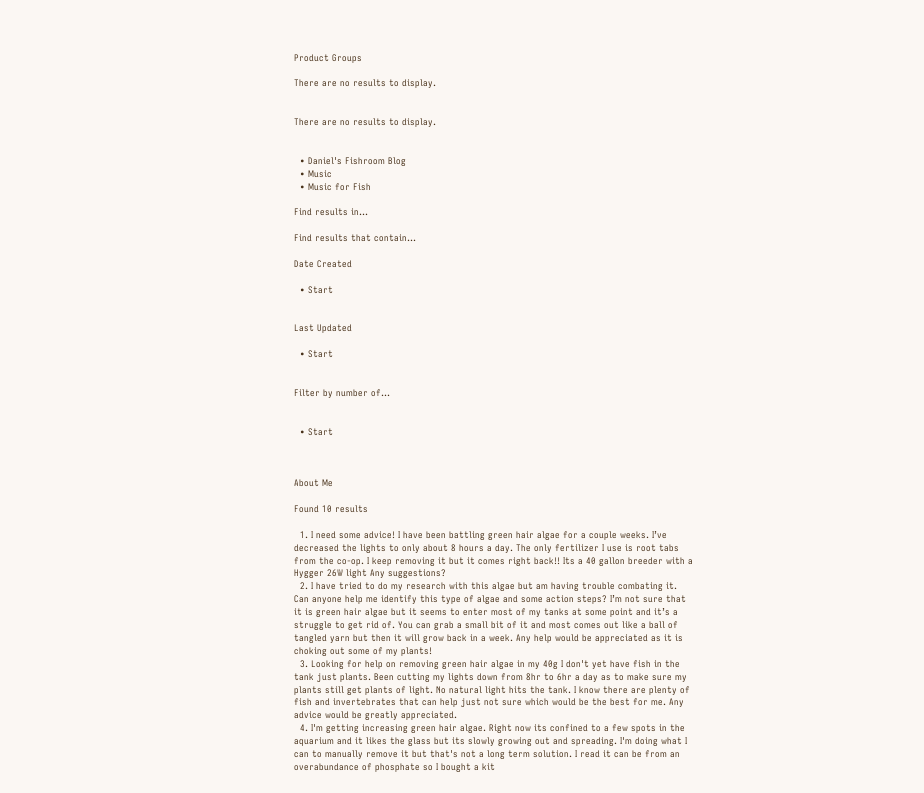Product Groups

There are no results to display.


There are no results to display.


  • Daniel's Fishroom Blog
  • Music
  • Music for Fish

Find results in...

Find results that contain...

Date Created

  • Start


Last Updated

  • Start


Filter by number of...


  • Start



About Me

Found 10 results

  1. I need some advice! I have been battling green hair algae for a couple weeks. I’ve decreased the lights to only about 8 hours a day. The only fertilizer I use is root tabs from the co-op. I keep removing it but it comes right back!! Its a 40 gallon breeder with a Hygger 26W light Any suggestions?
  2. I have tried to do my research with this algae but am having trouble combating it. Can anyone help me identify this type of algae and some action steps? I’m not sure that it is green hair algae but it seems to enter most of my tanks at some point and it’s a struggle to get rid of. You can grab a small bit of it and most comes out like a ball of tangled yarn but then it will grow back in a week. Any help would be appreciated as it is choking out some of my plants!
  3. Looking for help on removing green hair algae in my 40g I don't yet have fish in the tank just plants. Been cutting my lights down from 8hr to 6hr a day as to make sure my plants still get plants of light. No natural light hits the tank. I know there are plenty of fish and invertebrates that can help just not sure which would be the best for me. Any advice would be greatly appreciated.
  4. I'm getting increasing green hair algae. Right now its confined to a few spots in the aquarium and it likes the glass but its slowly growing out and spreading. I'm doing what I can to manually remove it but that's not a long term solution. I read it can be from an overabundance of phosphate so I bought a kit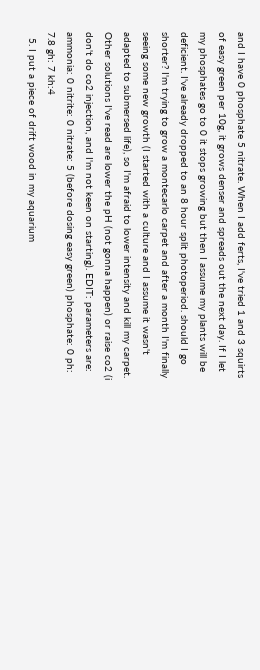and I have 0 phosphate 5 nitrate. When I add ferts, I've tried 1 and 3 squirts of easy green per 10g, it grows denser and spreads out the next day. If I let my phosphates go to 0 it stops growing but then I assume my plants will be deficient. I've already dropped to an 8 hour split photoperiod. should I go shorter? I'm trying to grow a montecarlo carpet and after a month I'm finally seeing some new growth (I started with a culture and I assume it wasn't adapted to submersed life), so I'm afraid to lower intensity and kill my carpet. Other solutions I've read are lower the pH (not gonna happen) or raise co2 (i don't do co2 injection, and I'm not keen on starting). EDIT: parameters are: ammonia: 0 nitrite: 0 nitrate: 5 (before dosing easy green) phosphate: 0 ph: 7.8 gh: 7 kh:4
  5. I put a piece of drift wood in my aquarium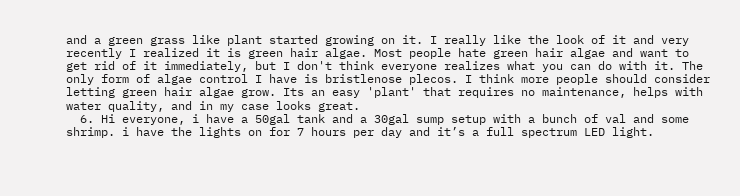and a green grass like plant started growing on it. I really like the look of it and very recently I realized it is green hair algae. Most people hate green hair algae and want to get rid of it immediately, but I don't think everyone realizes what you can do with it. The only form of algae control I have is bristlenose plecos. I think more people should consider letting green hair algae grow. Its an easy 'plant' that requires no maintenance, helps with water quality, and in my case looks great.
  6. Hi everyone, i have a 50gal tank and a 30gal sump setup with a bunch of val and some shrimp. i have the lights on for 7 hours per day and it’s a full spectrum LED light.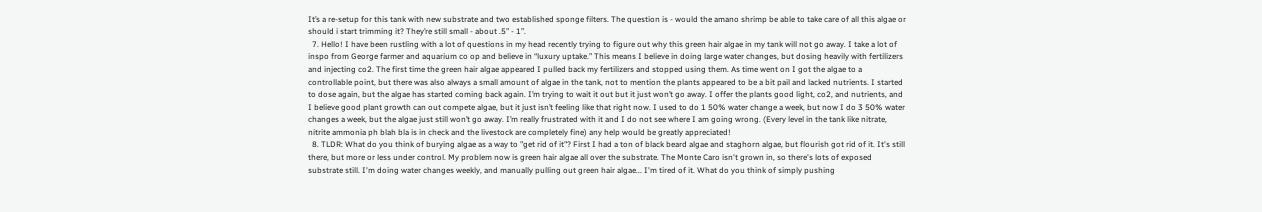It’s a re-setup for this tank with new substrate and two established sponge filters. The question is - would the amano shrimp be able to take care of all this algae or should i start trimming it? They’re still small - about .5” - 1”.
  7. Hello! I have been rustling with a lot of questions in my head recently trying to figure out why this green hair algae in my tank will not go away. I take a lot of inspo from George farmer and aquarium co op and believe in “luxury uptake.” This means I believe in doing large water changes, but dosing heavily with fertilizers and injecting co2. The first time the green hair algae appeared I pulled back my fertilizers and stopped using them. As time went on I got the algae to a controllable point, but there was also always a small amount of algae in the tank, not to mention the plants appeared to be a bit pail and lacked nutrients. I started to dose again, but the algae has started coming back again. I’m trying to wait it out but it just won’t go away. I offer the plants good light, co2, and nutrients, and I believe good plant growth can out compete algae, but it just isn’t feeling like that right now. I used to do 1 50% water change a week, but now I do 3 50% water changes a week, but the algae just still won’t go away. I’m really frustrated with it and I do not see where I am going wrong. (Every level in the tank like nitrate, nitrite ammonia ph blah bla is in check and the livestock are completely fine) any help would be greatly appreciated!
  8. TLDR: What do you think of burying algae as a way to "get rid of it"? First I had a ton of black beard algae and staghorn algae, but flourish got rid of it. It's still there, but more or less under control. My problem now is green hair algae all over the substrate. The Monte Caro isn't grown in, so there's lots of exposed substrate still. I'm doing water changes weekly, and manually pulling out green hair algae... I'm tired of it. What do you think of simply pushing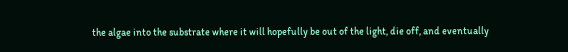the algae into the substrate where it will hopefully be out of the light, die off, and eventually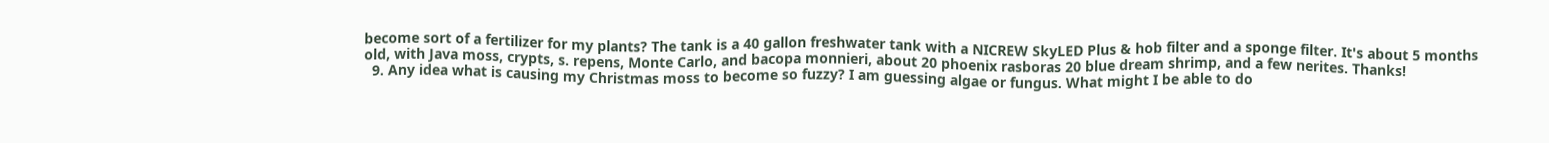become sort of a fertilizer for my plants? The tank is a 40 gallon freshwater tank with a NICREW SkyLED Plus & hob filter and a sponge filter. It's about 5 months old, with Java moss, crypts, s. repens, Monte Carlo, and bacopa monnieri, about 20 phoenix rasboras 20 blue dream shrimp, and a few nerites. Thanks!
  9. Any idea what is causing my Christmas moss to become so fuzzy? I am guessing algae or fungus. What might I be able to do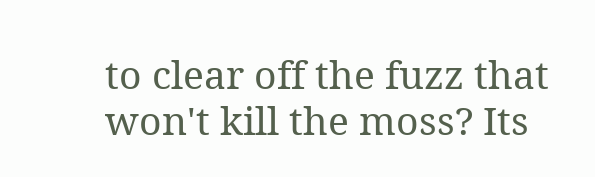to clear off the fuzz that won't kill the moss? Its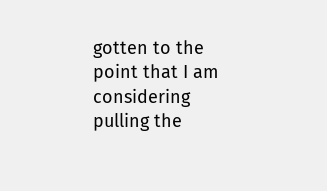gotten to the point that I am considering pulling the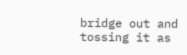bridge out and tossing it as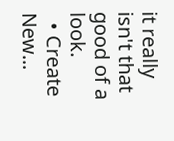it really isn't that good of a look.
  • Create New...